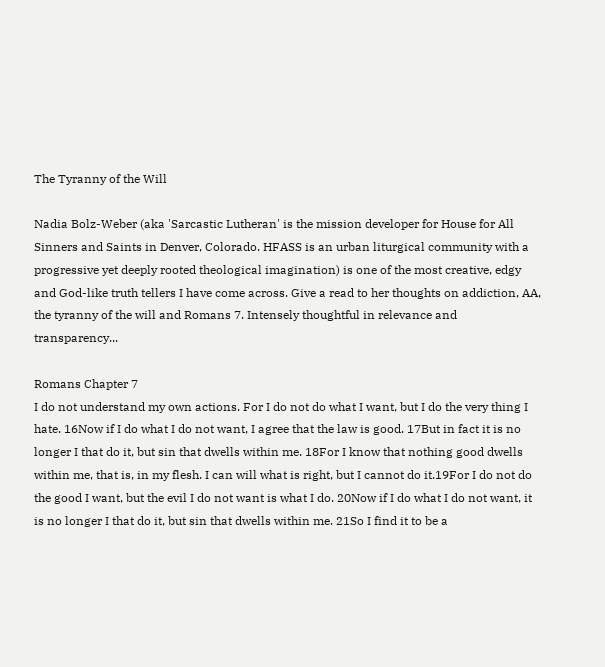The Tyranny of the Will

Nadia Bolz-Weber (aka 'Sarcastic Lutheran' is the mission developer for House for All Sinners and Saints in Denver, Colorado. HFASS is an urban liturgical community with a progressive yet deeply rooted theological imagination) is one of the most creative, edgy and God-like truth tellers I have come across. Give a read to her thoughts on addiction, AA, the tyranny of the will and Romans 7. Intensely thoughtful in relevance and transparency...

Romans Chapter 7
I do not understand my own actions. For I do not do what I want, but I do the very thing I hate. 16Now if I do what I do not want, I agree that the law is good. 17But in fact it is no longer I that do it, but sin that dwells within me. 18For I know that nothing good dwells within me, that is, in my flesh. I can will what is right, but I cannot do it.19For I do not do the good I want, but the evil I do not want is what I do. 20Now if I do what I do not want, it is no longer I that do it, but sin that dwells within me. 21So I find it to be a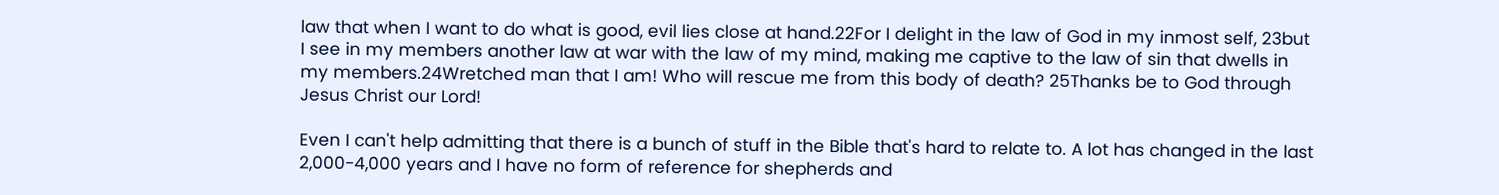law that when I want to do what is good, evil lies close at hand.22For I delight in the law of God in my inmost self, 23but I see in my members another law at war with the law of my mind, making me captive to the law of sin that dwells in my members.24Wretched man that I am! Who will rescue me from this body of death? 25Thanks be to God through Jesus Christ our Lord!

Even I can't help admitting that there is a bunch of stuff in the Bible that's hard to relate to. A lot has changed in the last 2,000-4,000 years and I have no form of reference for shepherds and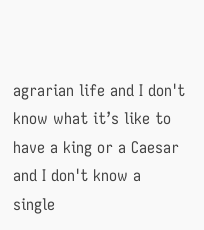agrarian life and I don't know what it’s like to have a king or a Caesar and I don't know a single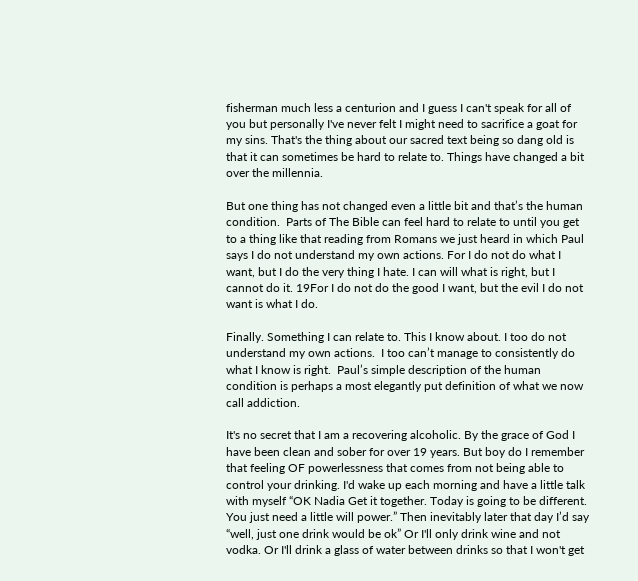fisherman much less a centurion and I guess I can't speak for all of you but personally I've never felt I might need to sacrifice a goat for my sins. That's the thing about our sacred text being so dang old is that it can sometimes be hard to relate to. Things have changed a bit over the millennia.

But one thing has not changed even a little bit and that’s the human condition.  Parts of The Bible can feel hard to relate to until you get to a thing like that reading from Romans we just heard in which Paul says I do not understand my own actions. For I do not do what I want, but I do the very thing I hate. I can will what is right, but I cannot do it. 19For I do not do the good I want, but the evil I do not want is what I do.

Finally. Something I can relate to. This I know about. I too do not understand my own actions.  I too can’t manage to consistently do what I know is right.  Paul’s simple description of the human condition is perhaps a most elegantly put definition of what we now call addiction.

It's no secret that I am a recovering alcoholic. By the grace of God I have been clean and sober for over 19 years. But boy do I remember that feeling OF powerlessness that comes from not being able to control your drinking. I'd wake up each morning and have a little talk with myself “OK Nadia Get it together. Today is going to be different. You just need a little will power.” Then inevitably later that day I’d say “well, just one drink would be ok” Or I'll only drink wine and not vodka. Or I'll drink a glass of water between drinks so that I won't get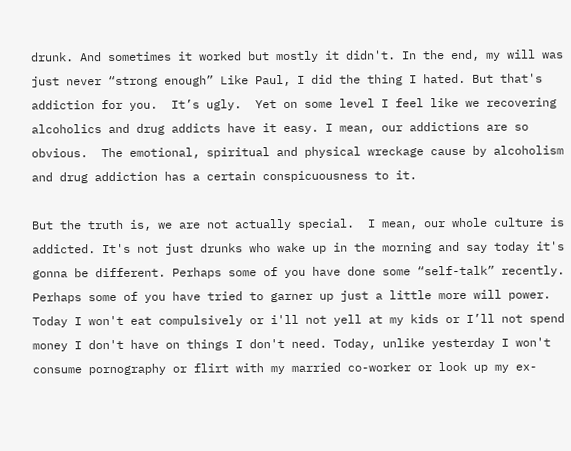drunk. And sometimes it worked but mostly it didn't. In the end, my will was just never “strong enough” Like Paul, I did the thing I hated. But that's addiction for you.  It’s ugly.  Yet on some level I feel like we recovering alcoholics and drug addicts have it easy. I mean, our addictions are so obvious.  The emotional, spiritual and physical wreckage cause by alcoholism and drug addiction has a certain conspicuousness to it.

But the truth is, we are not actually special.  I mean, our whole culture is addicted. It's not just drunks who wake up in the morning and say today it's gonna be different. Perhaps some of you have done some “self-talk” recently.  Perhaps some of you have tried to garner up just a little more will power. Today I won't eat compulsively or i'll not yell at my kids or I’ll not spend money I don't have on things I don't need. Today, unlike yesterday I won't consume pornography or flirt with my married co-worker or look up my ex-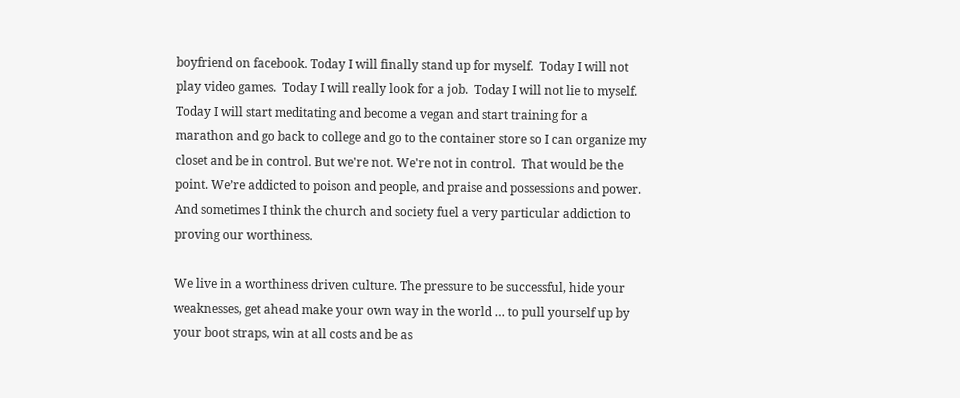boyfriend on facebook. Today I will finally stand up for myself.  Today I will not play video games.  Today I will really look for a job.  Today I will not lie to myself. Today I will start meditating and become a vegan and start training for a marathon and go back to college and go to the container store so I can organize my closet and be in control. But we're not. We're not in control.  That would be the point. We’re addicted to poison and people, and praise and possessions and power.  And sometimes I think the church and society fuel a very particular addiction to proving our worthiness.

We live in a worthiness driven culture. The pressure to be successful, hide your weaknesses, get ahead make your own way in the world … to pull yourself up by your boot straps, win at all costs and be as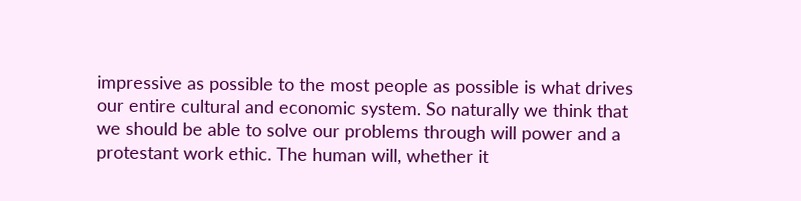impressive as possible to the most people as possible is what drives our entire cultural and economic system. So naturally we think that we should be able to solve our problems through will power and a protestant work ethic. The human will, whether it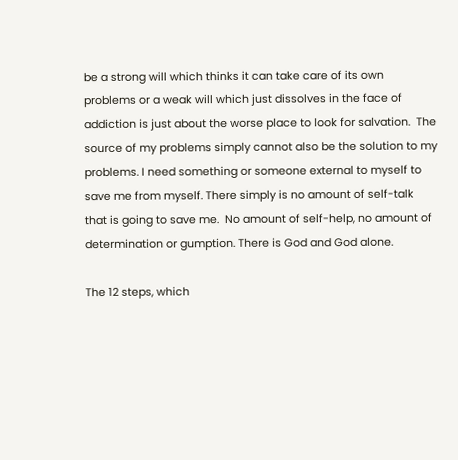be a strong will which thinks it can take care of its own problems or a weak will which just dissolves in the face of addiction is just about the worse place to look for salvation.  The source of my problems simply cannot also be the solution to my problems. I need something or someone external to myself to save me from myself. There simply is no amount of self-talk that is going to save me.  No amount of self-help, no amount of determination or gumption. There is God and God alone.

The 12 steps, which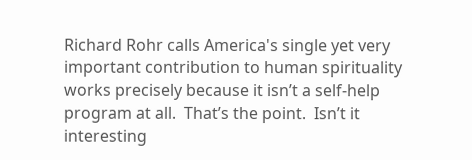Richard Rohr calls America's single yet very important contribution to human spirituality works precisely because it isn’t a self-help program at all.  That’s the point.  Isn’t it interesting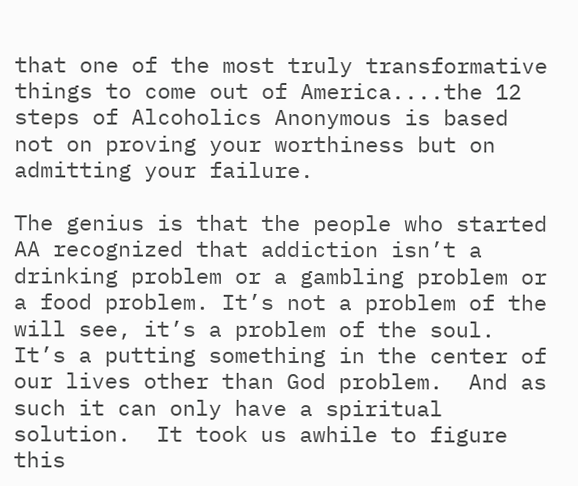that one of the most truly transformative things to come out of America....the 12 steps of Alcoholics Anonymous is based not on proving your worthiness but on admitting your failure.

The genius is that the people who started AA recognized that addiction isn’t a drinking problem or a gambling problem or a food problem. It’s not a problem of the will see, it’s a problem of the soul.  It’s a putting something in the center of our lives other than God problem.  And as such it can only have a spiritual solution.  It took us awhile to figure this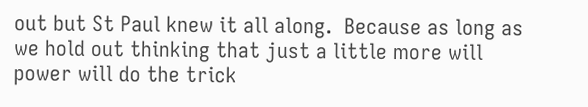out but St Paul knew it all along.  Because as long as we hold out thinking that just a little more will power will do the trick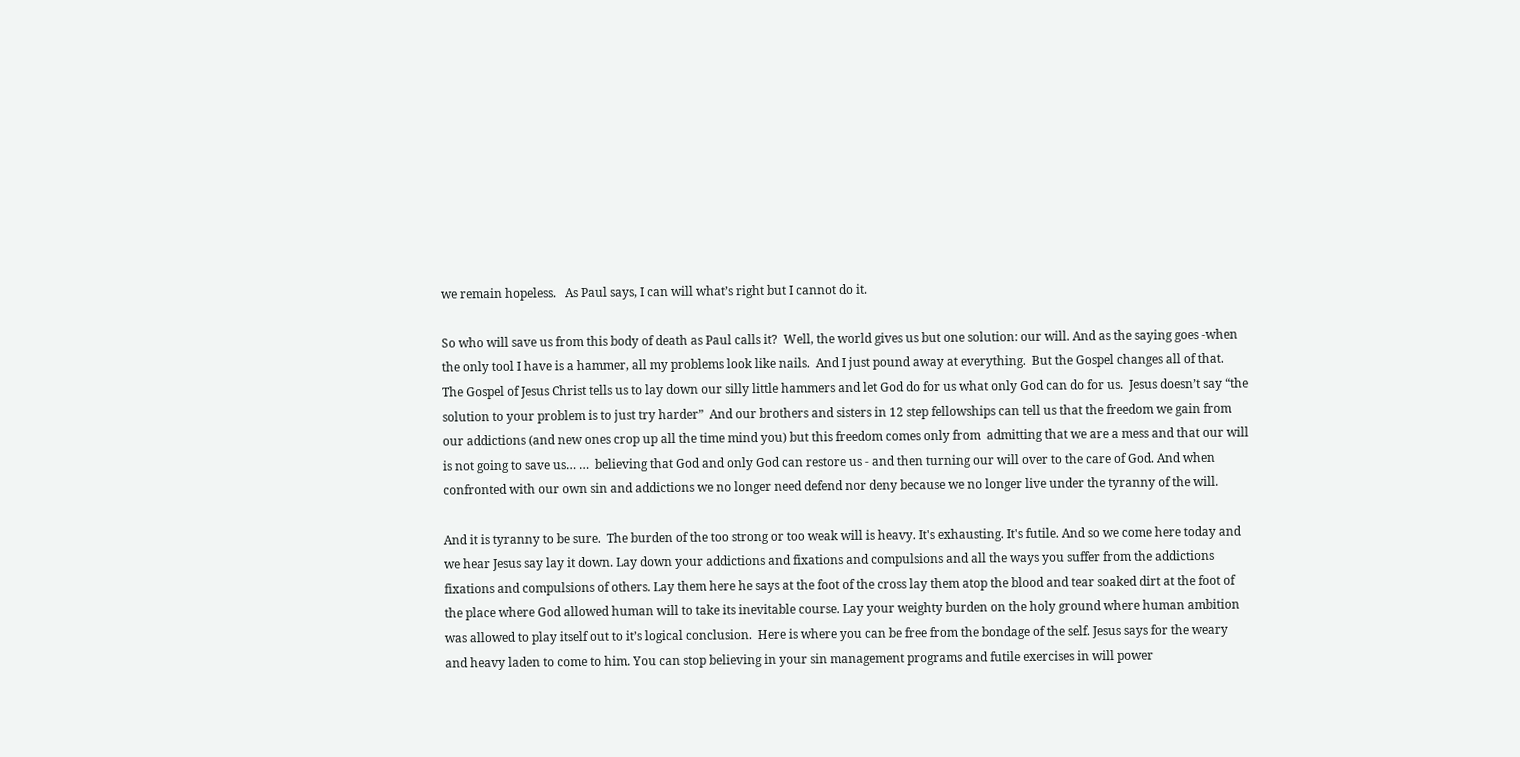we remain hopeless.   As Paul says, I can will what’s right but I cannot do it.

So who will save us from this body of death as Paul calls it?  Well, the world gives us but one solution: our will. And as the saying goes -when the only tool I have is a hammer, all my problems look like nails.  And I just pound away at everything.  But the Gospel changes all of that.  The Gospel of Jesus Christ tells us to lay down our silly little hammers and let God do for us what only God can do for us.  Jesus doesn’t say “the solution to your problem is to just try harder”  And our brothers and sisters in 12 step fellowships can tell us that the freedom we gain from our addictions (and new ones crop up all the time mind you) but this freedom comes only from  admitting that we are a mess and that our will is not going to save us… …  believing that God and only God can restore us - and then turning our will over to the care of God. And when confronted with our own sin and addictions we no longer need defend nor deny because we no longer live under the tyranny of the will.

And it is tyranny to be sure.  The burden of the too strong or too weak will is heavy. It's exhausting. It's futile. And so we come here today and we hear Jesus say lay it down. Lay down your addictions and fixations and compulsions and all the ways you suffer from the addictions fixations and compulsions of others. Lay them here he says at the foot of the cross lay them atop the blood and tear soaked dirt at the foot of the place where God allowed human will to take its inevitable course. Lay your weighty burden on the holy ground where human ambition was allowed to play itself out to it’s logical conclusion.  Here is where you can be free from the bondage of the self. Jesus says for the weary and heavy laden to come to him. You can stop believing in your sin management programs and futile exercises in will power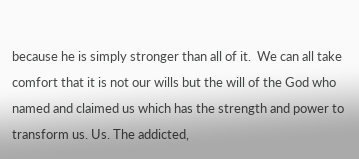because he is simply stronger than all of it.  We can all take comfort that it is not our wills but the will of the God who named and claimed us which has the strength and power to transform us. Us. The addicted,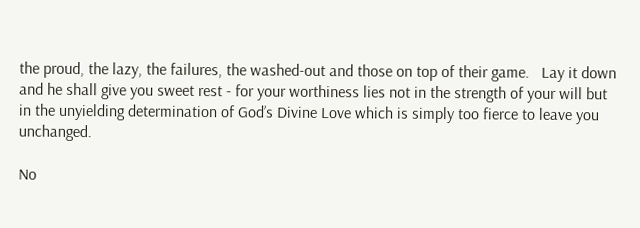the proud, the lazy, the failures, the washed-out and those on top of their game.   Lay it down and he shall give you sweet rest - for your worthiness lies not in the strength of your will but in the unyielding determination of God’s Divine Love which is simply too fierce to leave you unchanged.

No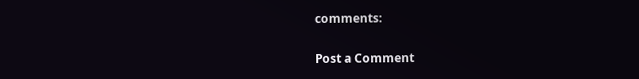comments:

Post a Comment